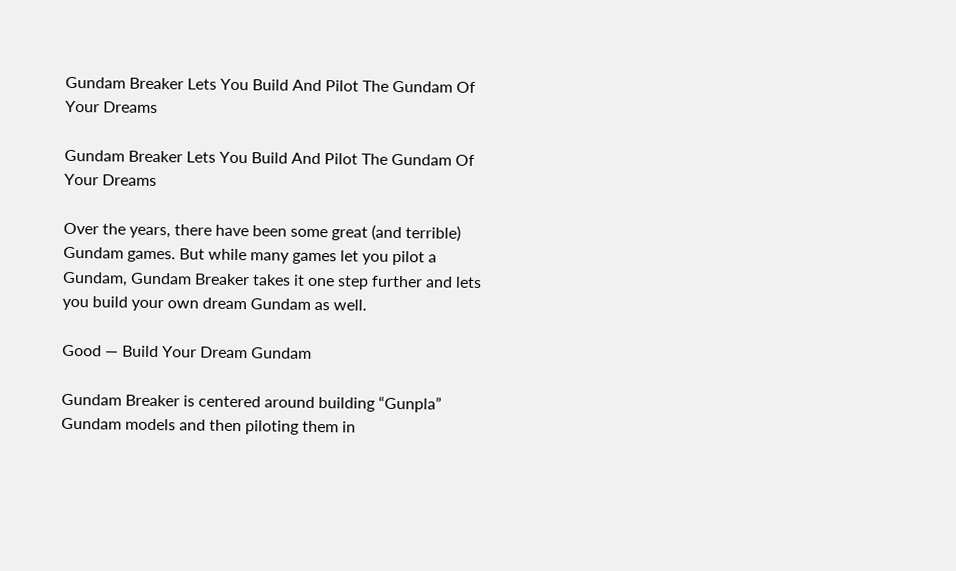Gundam Breaker Lets You Build And Pilot The Gundam Of Your Dreams

Gundam Breaker Lets You Build And Pilot The Gundam Of Your Dreams

Over the years, there have been some great (and terrible) Gundam games. But while many games let you pilot a Gundam, Gundam Breaker takes it one step further and lets you build your own dream Gundam as well.

Good — Build Your Dream Gundam

Gundam Breaker is centered around building “Gunpla” Gundam models and then piloting them in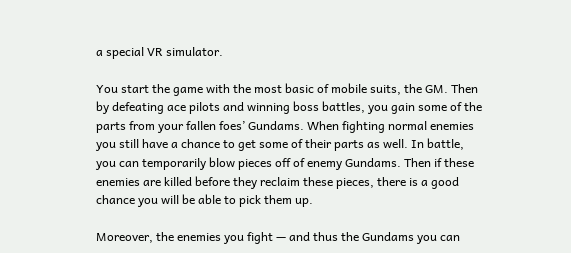a special VR simulator.

You start the game with the most basic of mobile suits, the GM. Then by defeating ace pilots and winning boss battles, you gain some of the parts from your fallen foes’ Gundams. When fighting normal enemies you still have a chance to get some of their parts as well. In battle, you can temporarily blow pieces off of enemy Gundams. Then if these enemies are killed before they reclaim these pieces, there is a good chance you will be able to pick them up.

Moreover, the enemies you fight — and thus the Gundams you can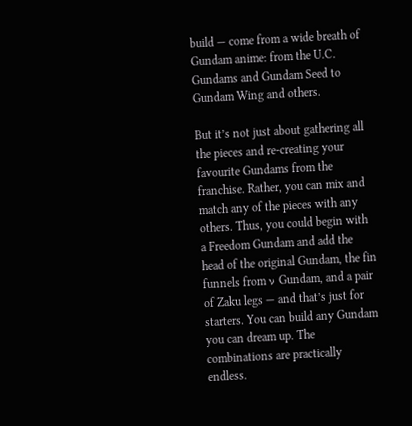build — come from a wide breath of Gundam anime: from the U.C. Gundams and Gundam Seed to Gundam Wing and others.

But it’s not just about gathering all the pieces and re-creating your favourite Gundams from the franchise. Rather, you can mix and match any of the pieces with any others. Thus, you could begin with a Freedom Gundam and add the head of the original Gundam, the fin funnels from ν Gundam, and a pair of Zaku legs — and that’s just for starters. You can build any Gundam you can dream up. The combinations are practically endless.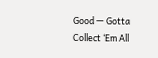Good — Gotta Collect ‘Em All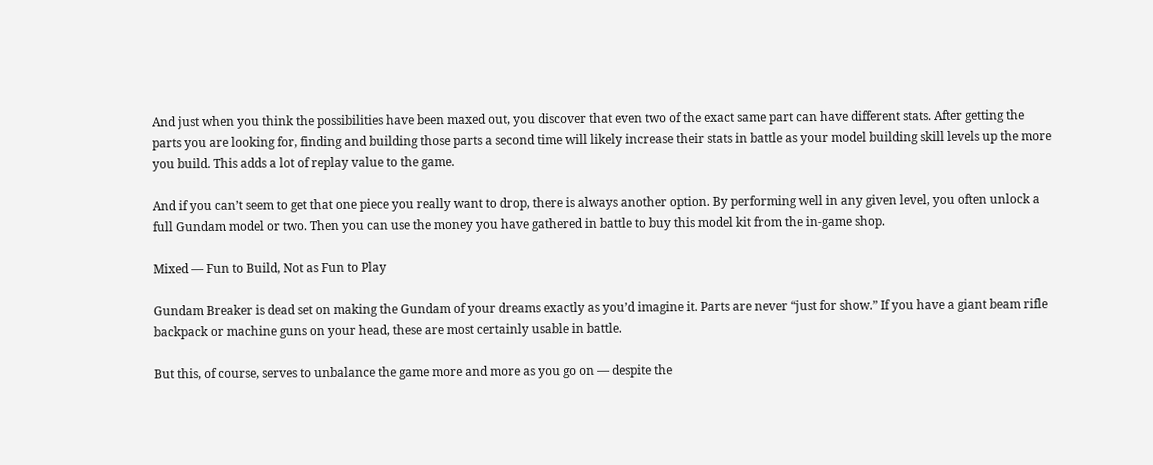And just when you think the possibilities have been maxed out, you discover that even two of the exact same part can have different stats. After getting the parts you are looking for, finding and building those parts a second time will likely increase their stats in battle as your model building skill levels up the more you build. This adds a lot of replay value to the game.

And if you can’t seem to get that one piece you really want to drop, there is always another option. By performing well in any given level, you often unlock a full Gundam model or two. Then you can use the money you have gathered in battle to buy this model kit from the in-game shop.

Mixed — Fun to Build, Not as Fun to Play

Gundam Breaker is dead set on making the Gundam of your dreams exactly as you’d imagine it. Parts are never “just for show.” If you have a giant beam rifle backpack or machine guns on your head, these are most certainly usable in battle.

But this, of course, serves to unbalance the game more and more as you go on — despite the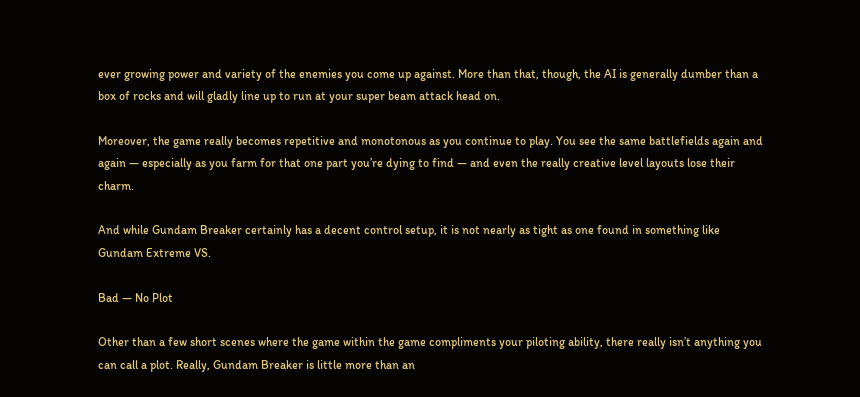ever growing power and variety of the enemies you come up against. More than that, though, the AI is generally dumber than a box of rocks and will gladly line up to run at your super beam attack head on.

Moreover, the game really becomes repetitive and monotonous as you continue to play. You see the same battlefields again and again — especially as you farm for that one part you’re dying to find — and even the really creative level layouts lose their charm.

And while Gundam Breaker certainly has a decent control setup, it is not nearly as tight as one found in something like Gundam Extreme VS.

Bad — No Plot

Other than a few short scenes where the game within the game compliments your piloting ability, there really isn’t anything you can call a plot. Really, Gundam Breaker is little more than an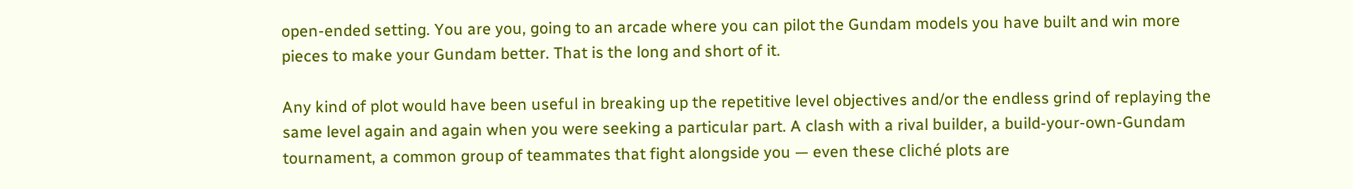open-ended setting. You are you, going to an arcade where you can pilot the Gundam models you have built and win more pieces to make your Gundam better. That is the long and short of it.

Any kind of plot would have been useful in breaking up the repetitive level objectives and/or the endless grind of replaying the same level again and again when you were seeking a particular part. A clash with a rival builder, a build-your-own-Gundam tournament, a common group of teammates that fight alongside you — even these cliché plots are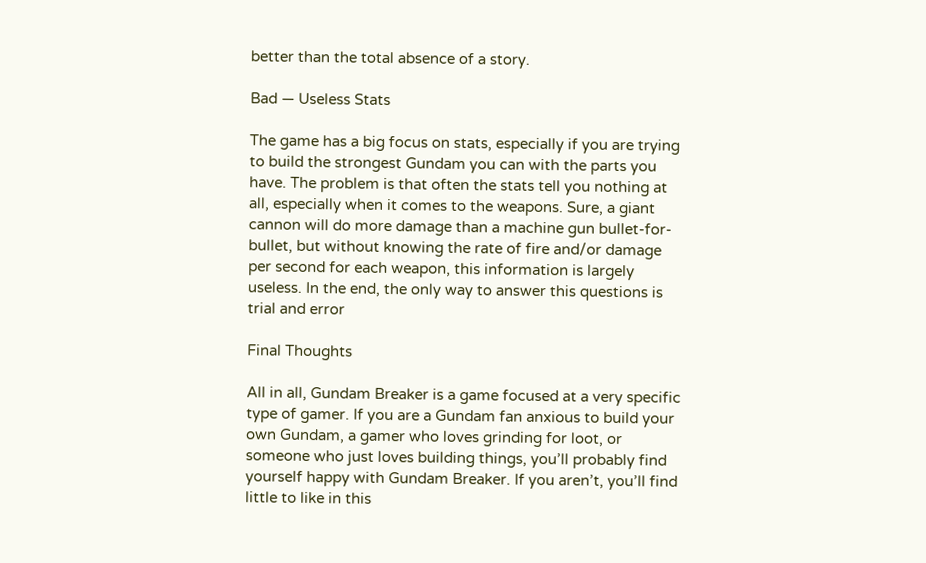better than the total absence of a story.

Bad — Useless Stats

The game has a big focus on stats, especially if you are trying to build the strongest Gundam you can with the parts you have. The problem is that often the stats tell you nothing at all, especially when it comes to the weapons. Sure, a giant cannon will do more damage than a machine gun bullet-for-bullet, but without knowing the rate of fire and/or damage per second for each weapon, this information is largely useless. In the end, the only way to answer this questions is trial and error

Final Thoughts

All in all, Gundam Breaker is a game focused at a very specific type of gamer. If you are a Gundam fan anxious to build your own Gundam, a gamer who loves grinding for loot, or someone who just loves building things, you’ll probably find yourself happy with Gundam Breaker. If you aren’t, you’ll find little to like in this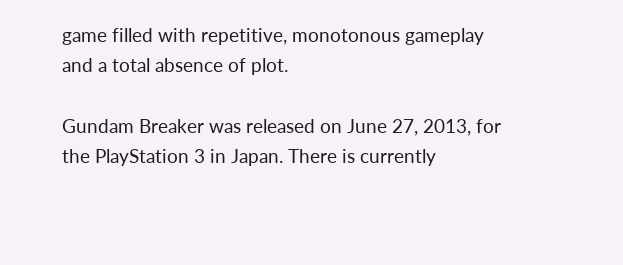game filled with repetitive, monotonous gameplay and a total absence of plot.

Gundam Breaker was released on June 27, 2013, for the PlayStation 3 in Japan. There is currently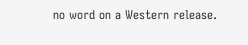no word on a Western release.